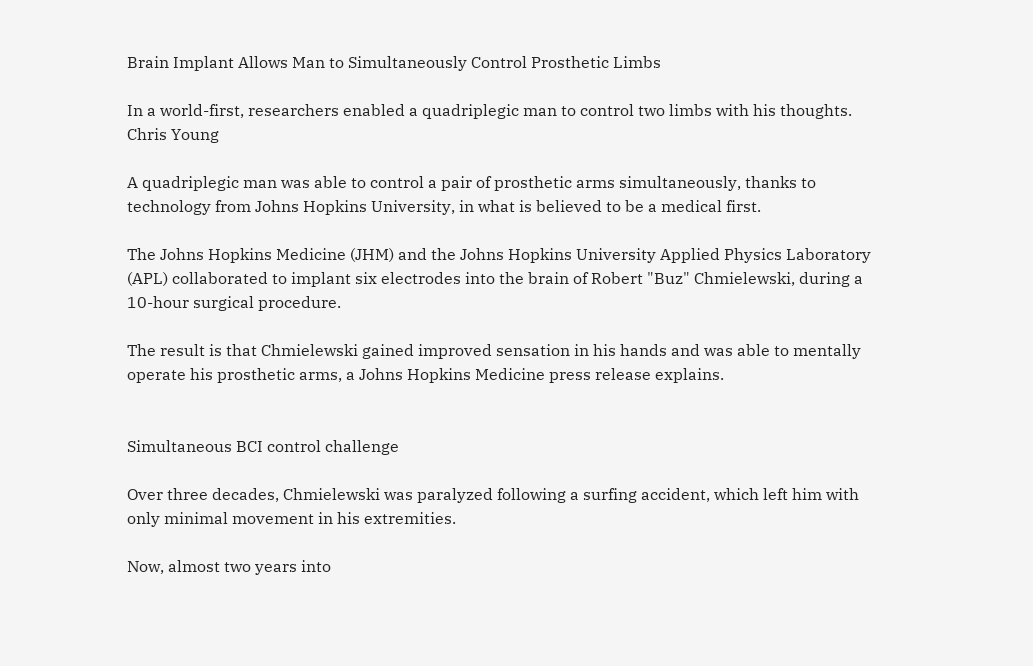Brain Implant Allows Man to Simultaneously Control Prosthetic Limbs

In a world-first, researchers enabled a quadriplegic man to control two limbs with his thoughts.
Chris Young

A quadriplegic man was able to control a pair of prosthetic arms simultaneously, thanks to technology from Johns Hopkins University, in what is believed to be a medical first.

The Johns Hopkins Medicine (JHM) and the Johns Hopkins University Applied Physics Laboratory (APL) collaborated to implant six electrodes into the brain of Robert "Buz" Chmielewski, during a 10-hour surgical procedure.

The result is that Chmielewski gained improved sensation in his hands and was able to mentally operate his prosthetic arms, a Johns Hopkins Medicine press release explains.


Simultaneous BCI control challenge

Over three decades, Chmielewski was paralyzed following a surfing accident, which left him with only minimal movement in his extremities.

Now, almost two years into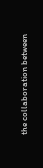the collaboration between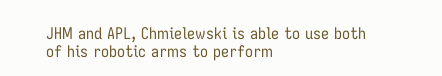JHM and APL, Chmielewski is able to use both of his robotic arms to perform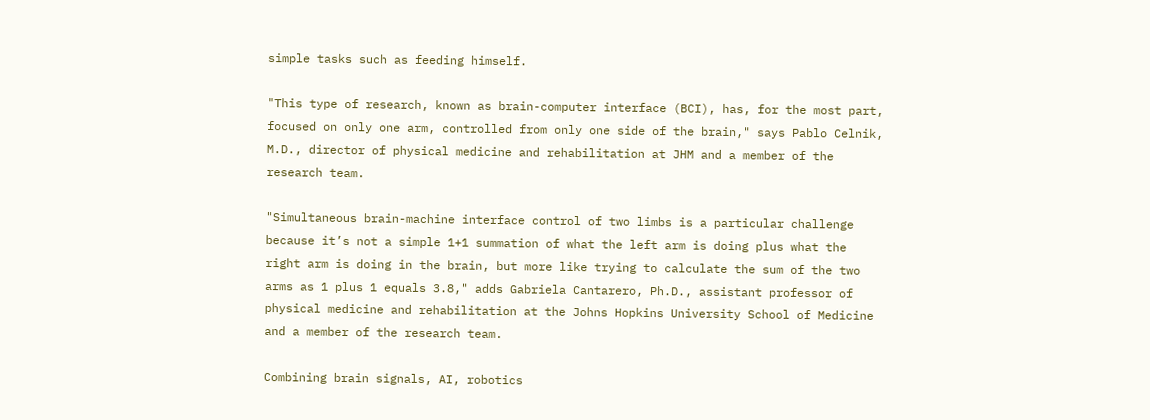simple tasks such as feeding himself.

"This type of research, known as brain-computer interface (BCI), has, for the most part, focused on only one arm, controlled from only one side of the brain," says Pablo Celnik, M.D., director of physical medicine and rehabilitation at JHM and a member of the research team.

"Simultaneous brain-machine interface control of two limbs is a particular challenge because it’s not a simple 1+1 summation of what the left arm is doing plus what the right arm is doing in the brain, but more like trying to calculate the sum of the two arms as 1 plus 1 equals 3.8," adds Gabriela Cantarero, Ph.D., assistant professor of physical medicine and rehabilitation at the Johns Hopkins University School of Medicine and a member of the research team.

Combining brain signals, AI, robotics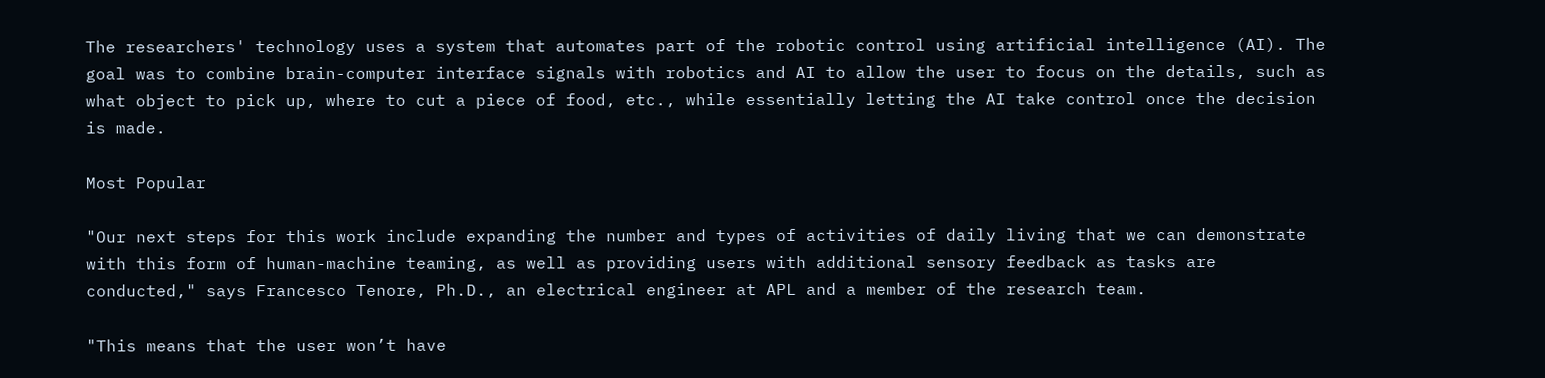The researchers' technology uses a system that automates part of the robotic control using artificial intelligence (AI). The goal was to combine brain-computer interface signals with robotics and AI to allow the user to focus on the details, such as what object to pick up, where to cut a piece of food, etc., while essentially letting the AI take control once the decision is made.

Most Popular

"Our next steps for this work include expanding the number and types of activities of daily living that we can demonstrate with this form of human-machine teaming, as well as providing users with additional sensory feedback as tasks are conducted," says Francesco Tenore, Ph.D., an electrical engineer at APL and a member of the research team.

"This means that the user won’t have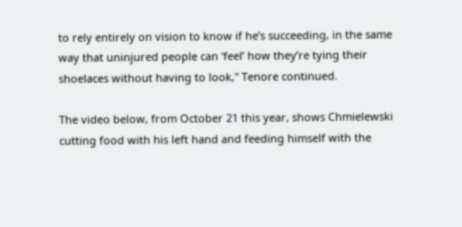to rely entirely on vision to know if he’s succeeding, in the same way that uninjured people can ‘feel’ how they’re tying their shoelaces without having to look," Tenore continued.

The video below, from October 21 this year, shows Chmielewski cutting food with his left hand and feeding himself with the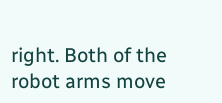right. Both of the robot arms move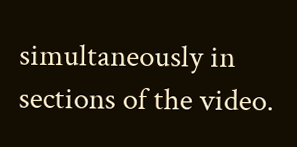simultaneously in sections of the video.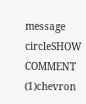message circleSHOW COMMENT (1)chevron